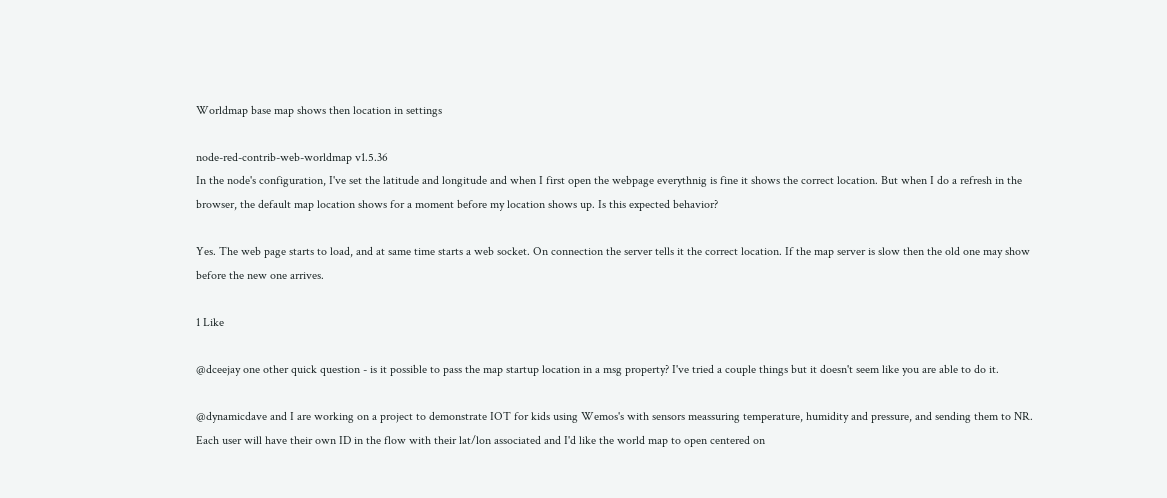Worldmap base map shows then location in settings

node-red-contrib-web-worldmap v1.5.36
In the node's configuration, I've set the latitude and longitude and when I first open the webpage everythnig is fine it shows the correct location. But when I do a refresh in the browser, the default map location shows for a moment before my location shows up. Is this expected behavior?

Yes. The web page starts to load, and at same time starts a web socket. On connection the server tells it the correct location. If the map server is slow then the old one may show before the new one arrives.

1 Like

@dceejay one other quick question - is it possible to pass the map startup location in a msg property? I've tried a couple things but it doesn't seem like you are able to do it.

@dynamicdave and I are working on a project to demonstrate IOT for kids using Wemos's with sensors meassuring temperature, humidity and pressure, and sending them to NR. Each user will have their own ID in the flow with their lat/lon associated and I'd like the world map to open centered on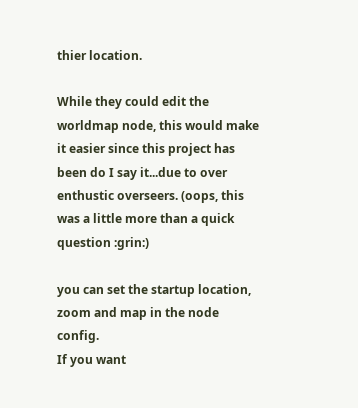thier location.

While they could edit the worldmap node, this would make it easier since this project has been do I say it...due to over enthustic overseers. (oops, this was a little more than a quick question :grin:)

you can set the startup location, zoom and map in the node config.
If you want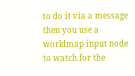to do it via a message then you use a worldmap input node to watch for the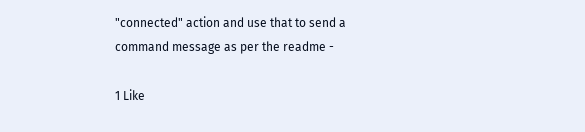"connected" action and use that to send a command message as per the readme -

1 Like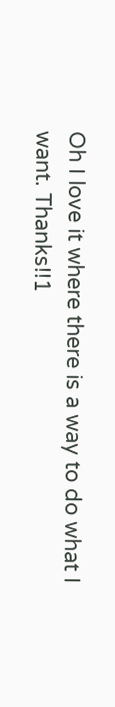Oh I love it where there is a way to do what I want. Thanks!!1